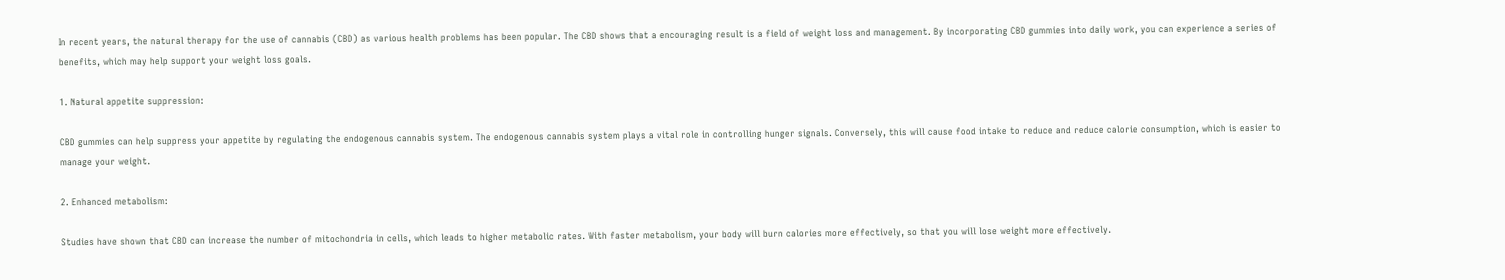In recent years, the natural therapy for the use of cannabis (CBD) as various health problems has been popular. The CBD shows that a encouraging result is a field of weight loss and management. By incorporating CBD gummies into daily work, you can experience a series of benefits, which may help support your weight loss goals.

1. Natural appetite suppression:

CBD gummies can help suppress your appetite by regulating the endogenous cannabis system. The endogenous cannabis system plays a vital role in controlling hunger signals. Conversely, this will cause food intake to reduce and reduce calorie consumption, which is easier to manage your weight.

2. Enhanced metabolism:

Studies have shown that CBD can increase the number of mitochondria in cells, which leads to higher metabolic rates. With faster metabolism, your body will burn calories more effectively, so that you will lose weight more effectively.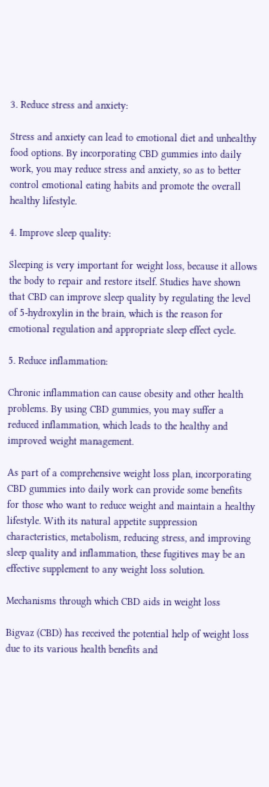3. Reduce stress and anxiety:

Stress and anxiety can lead to emotional diet and unhealthy food options. By incorporating CBD gummies into daily work, you may reduce stress and anxiety, so as to better control emotional eating habits and promote the overall healthy lifestyle.

4. Improve sleep quality:

Sleeping is very important for weight loss, because it allows the body to repair and restore itself. Studies have shown that CBD can improve sleep quality by regulating the level of 5-hydroxylin in the brain, which is the reason for emotional regulation and appropriate sleep effect cycle.

5. Reduce inflammation:

Chronic inflammation can cause obesity and other health problems. By using CBD gummies, you may suffer a reduced inflammation, which leads to the healthy and improved weight management.

As part of a comprehensive weight loss plan, incorporating CBD gummies into daily work can provide some benefits for those who want to reduce weight and maintain a healthy lifestyle. With its natural appetite suppression characteristics, metabolism, reducing stress, and improving sleep quality and inflammation, these fugitives may be an effective supplement to any weight loss solution.

Mechanisms through which CBD aids in weight loss

Bigvaz (CBD) has received the potential help of weight loss due to its various health benefits and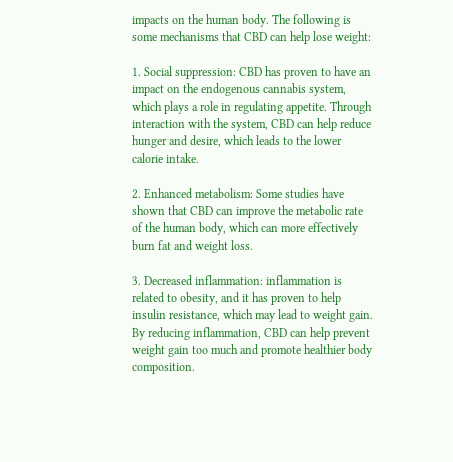impacts on the human body. The following is some mechanisms that CBD can help lose weight:

1. Social suppression: CBD has proven to have an impact on the endogenous cannabis system, which plays a role in regulating appetite. Through interaction with the system, CBD can help reduce hunger and desire, which leads to the lower calorie intake.

2. Enhanced metabolism: Some studies have shown that CBD can improve the metabolic rate of the human body, which can more effectively burn fat and weight loss.

3. Decreased inflammation: inflammation is related to obesity, and it has proven to help insulin resistance, which may lead to weight gain. By reducing inflammation, CBD can help prevent weight gain too much and promote healthier body composition.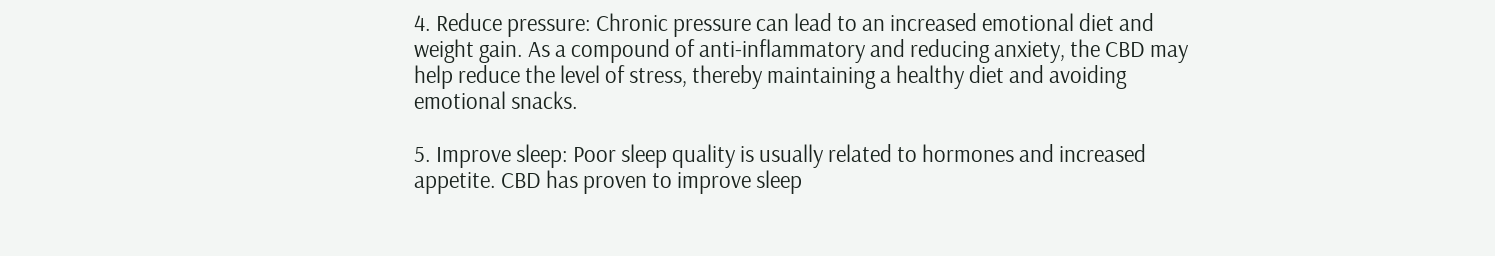4. Reduce pressure: Chronic pressure can lead to an increased emotional diet and weight gain. As a compound of anti-inflammatory and reducing anxiety, the CBD may help reduce the level of stress, thereby maintaining a healthy diet and avoiding emotional snacks.

5. Improve sleep: Poor sleep quality is usually related to hormones and increased appetite. CBD has proven to improve sleep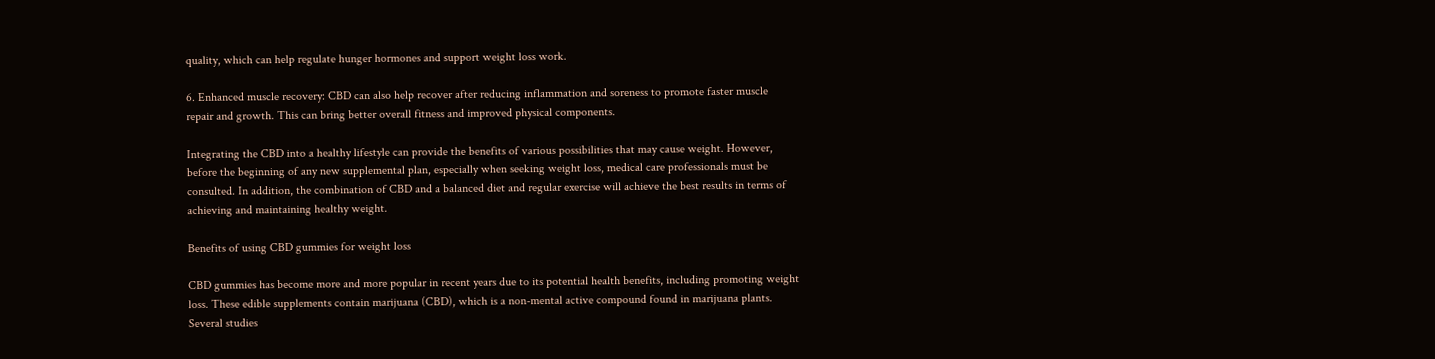quality, which can help regulate hunger hormones and support weight loss work.

6. Enhanced muscle recovery: CBD can also help recover after reducing inflammation and soreness to promote faster muscle repair and growth. This can bring better overall fitness and improved physical components.

Integrating the CBD into a healthy lifestyle can provide the benefits of various possibilities that may cause weight. However, before the beginning of any new supplemental plan, especially when seeking weight loss, medical care professionals must be consulted. In addition, the combination of CBD and a balanced diet and regular exercise will achieve the best results in terms of achieving and maintaining healthy weight.

Benefits of using CBD gummies for weight loss

CBD gummies has become more and more popular in recent years due to its potential health benefits, including promoting weight loss. These edible supplements contain marijuana (CBD), which is a non-mental active compound found in marijuana plants. Several studies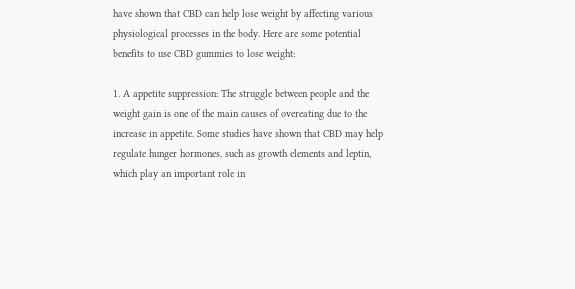have shown that CBD can help lose weight by affecting various physiological processes in the body. Here are some potential benefits to use CBD gummies to lose weight:

1. A appetite suppression: The struggle between people and the weight gain is one of the main causes of overeating due to the increase in appetite. Some studies have shown that CBD may help regulate hunger hormones, such as growth elements and leptin, which play an important role in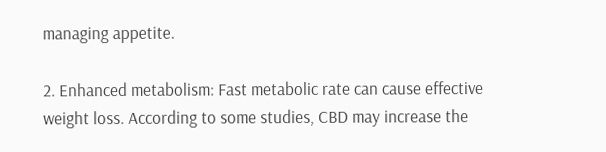managing appetite.

2. Enhanced metabolism: Fast metabolic rate can cause effective weight loss. According to some studies, CBD may increase the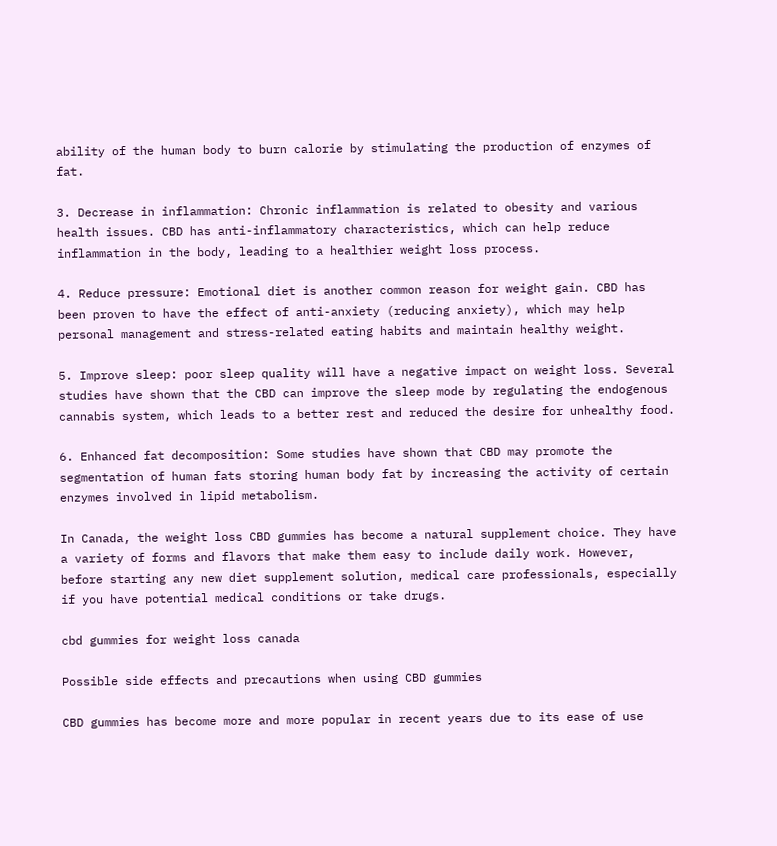ability of the human body to burn calorie by stimulating the production of enzymes of fat.

3. Decrease in inflammation: Chronic inflammation is related to obesity and various health issues. CBD has anti-inflammatory characteristics, which can help reduce inflammation in the body, leading to a healthier weight loss process.

4. Reduce pressure: Emotional diet is another common reason for weight gain. CBD has been proven to have the effect of anti-anxiety (reducing anxiety), which may help personal management and stress-related eating habits and maintain healthy weight.

5. Improve sleep: poor sleep quality will have a negative impact on weight loss. Several studies have shown that the CBD can improve the sleep mode by regulating the endogenous cannabis system, which leads to a better rest and reduced the desire for unhealthy food.

6. Enhanced fat decomposition: Some studies have shown that CBD may promote the segmentation of human fats storing human body fat by increasing the activity of certain enzymes involved in lipid metabolism.

In Canada, the weight loss CBD gummies has become a natural supplement choice. They have a variety of forms and flavors that make them easy to include daily work. However, before starting any new diet supplement solution, medical care professionals, especially if you have potential medical conditions or take drugs.

cbd gummies for weight loss canada

Possible side effects and precautions when using CBD gummies

CBD gummies has become more and more popular in recent years due to its ease of use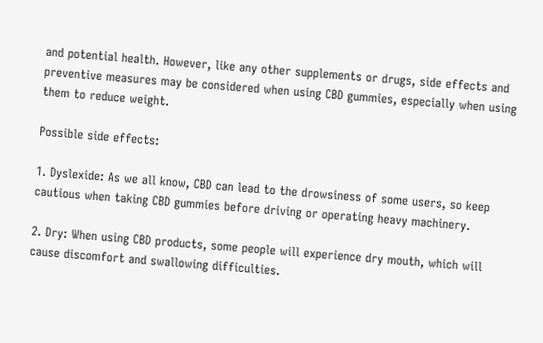and potential health. However, like any other supplements or drugs, side effects and preventive measures may be considered when using CBD gummies, especially when using them to reduce weight.

Possible side effects:

1. Dyslexide: As we all know, CBD can lead to the drowsiness of some users, so keep cautious when taking CBD gummies before driving or operating heavy machinery.

2. Dry: When using CBD products, some people will experience dry mouth, which will cause discomfort and swallowing difficulties.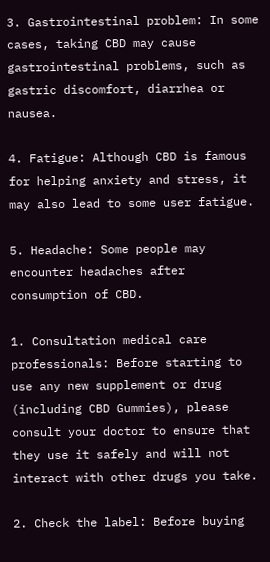3. Gastrointestinal problem: In some cases, taking CBD may cause gastrointestinal problems, such as gastric discomfort, diarrhea or nausea.

4. Fatigue: Although CBD is famous for helping anxiety and stress, it may also lead to some user fatigue.

5. Headache: Some people may encounter headaches after consumption of CBD.

1. Consultation medical care professionals: Before starting to use any new supplement or drug (including CBD Gummies), please consult your doctor to ensure that they use it safely and will not interact with other drugs you take.

2. Check the label: Before buying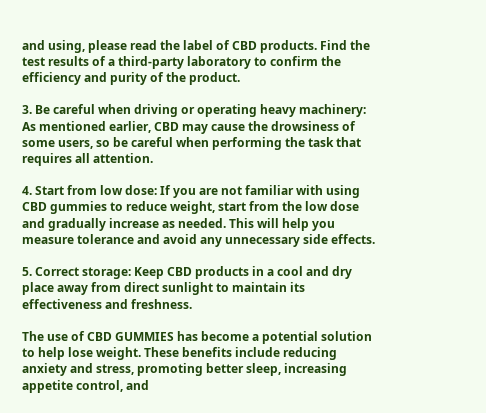and using, please read the label of CBD products. Find the test results of a third-party laboratory to confirm the efficiency and purity of the product.

3. Be careful when driving or operating heavy machinery: As mentioned earlier, CBD may cause the drowsiness of some users, so be careful when performing the task that requires all attention.

4. Start from low dose: If you are not familiar with using CBD gummies to reduce weight, start from the low dose and gradually increase as needed. This will help you measure tolerance and avoid any unnecessary side effects.

5. Correct storage: Keep CBD products in a cool and dry place away from direct sunlight to maintain its effectiveness and freshness.

The use of CBD GUMMIES has become a potential solution to help lose weight. These benefits include reducing anxiety and stress, promoting better sleep, increasing appetite control, and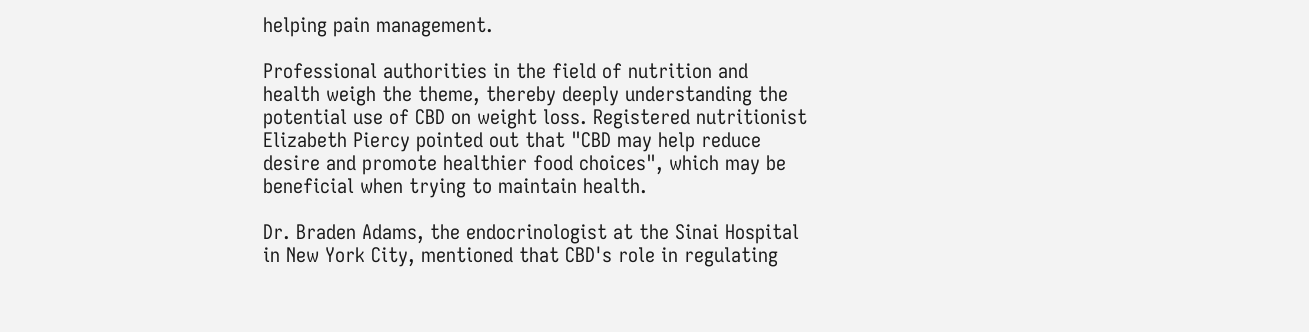helping pain management.

Professional authorities in the field of nutrition and health weigh the theme, thereby deeply understanding the potential use of CBD on weight loss. Registered nutritionist Elizabeth Piercy pointed out that "CBD may help reduce desire and promote healthier food choices", which may be beneficial when trying to maintain health.

Dr. Braden Adams, the endocrinologist at the Sinai Hospital in New York City, mentioned that CBD's role in regulating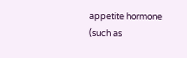appetite hormone (such as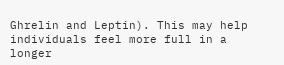Ghrelin and Leptin). This may help individuals feel more full in a longer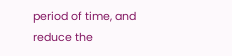period of time, and reduce the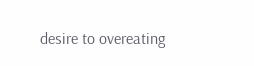desire to overeating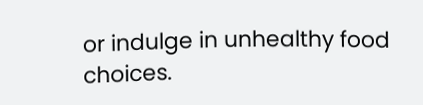or indulge in unhealthy food choices.